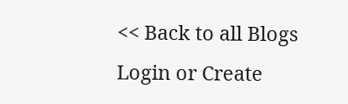<< Back to all Blogs
Login or Create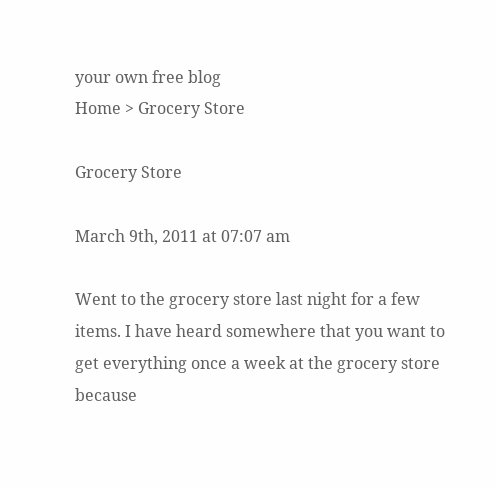your own free blog
Home > Grocery Store

Grocery Store

March 9th, 2011 at 07:07 am

Went to the grocery store last night for a few items. I have heard somewhere that you want to get everything once a week at the grocery store because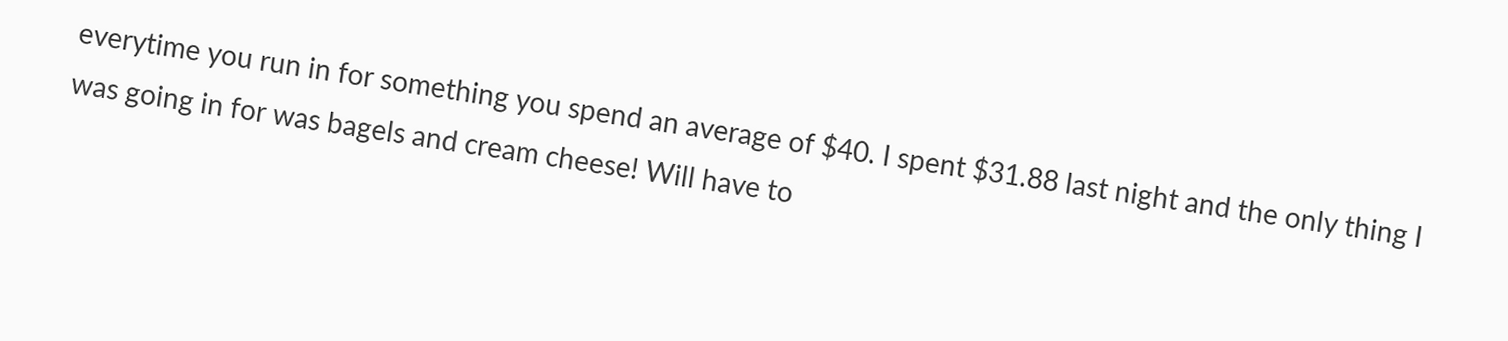everytime you run in for something you spend an average of $40. I spent $31.88 last night and the only thing I was going in for was bagels and cream cheese! Will have to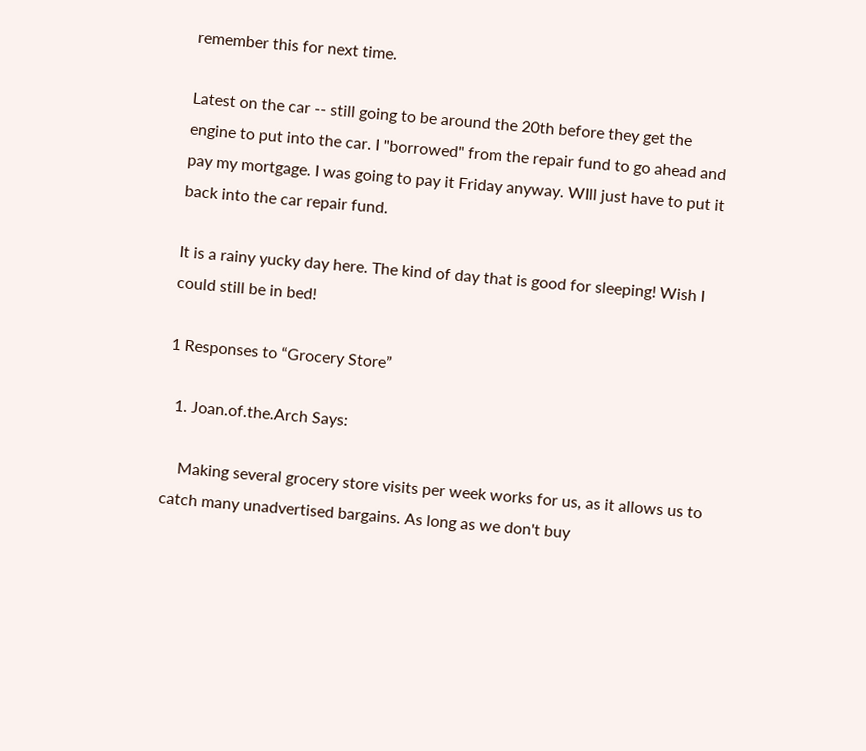remember this for next time.

Latest on the car -- still going to be around the 20th before they get the engine to put into the car. I "borrowed" from the repair fund to go ahead and pay my mortgage. I was going to pay it Friday anyway. WIll just have to put it back into the car repair fund.

It is a rainy yucky day here. The kind of day that is good for sleeping! Wish I could still be in bed!

1 Responses to “Grocery Store”

  1. Joan.of.the.Arch Says:

    Making several grocery store visits per week works for us, as it allows us to catch many unadvertised bargains. As long as we don't buy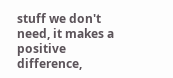stuff we don't need, it makes a positive difference,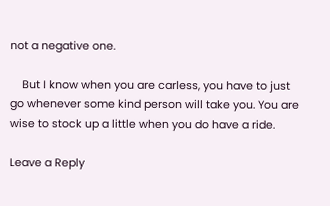not a negative one.

    But I know when you are carless, you have to just go whenever some kind person will take you. You are wise to stock up a little when you do have a ride.

Leave a Reply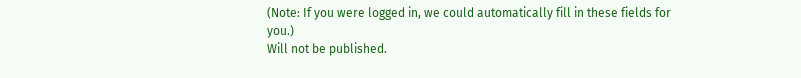(Note: If you were logged in, we could automatically fill in these fields for you.)
Will not be published.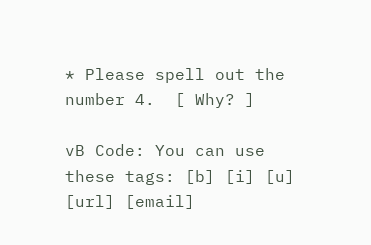* Please spell out the number 4.  [ Why? ]

vB Code: You can use these tags: [b] [i] [u] [url] [email]